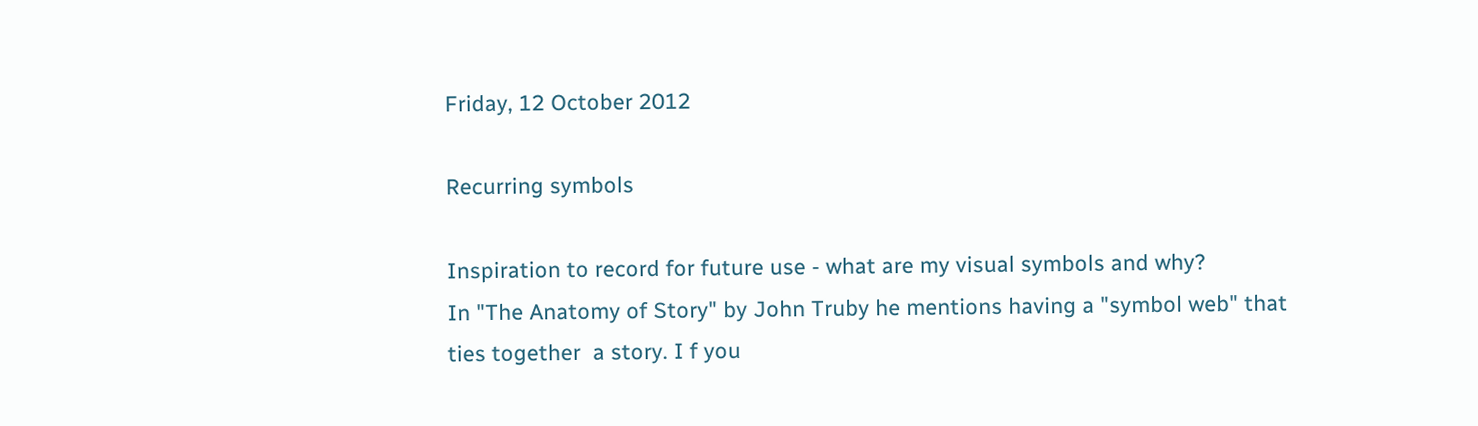Friday, 12 October 2012

Recurring symbols

Inspiration to record for future use - what are my visual symbols and why?
In "The Anatomy of Story" by John Truby he mentions having a "symbol web" that ties together  a story. I f you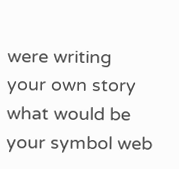were writing your own story what would be your symbol web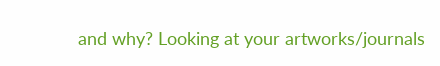and why? Looking at your artworks/journals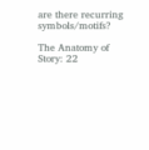are there recurring symbols/motifs?

The Anatomy of Story: 22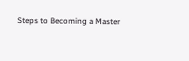Steps to Becoming a Master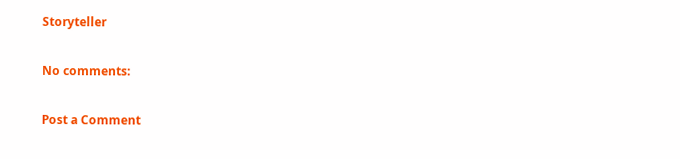Storyteller

No comments:

Post a Comment